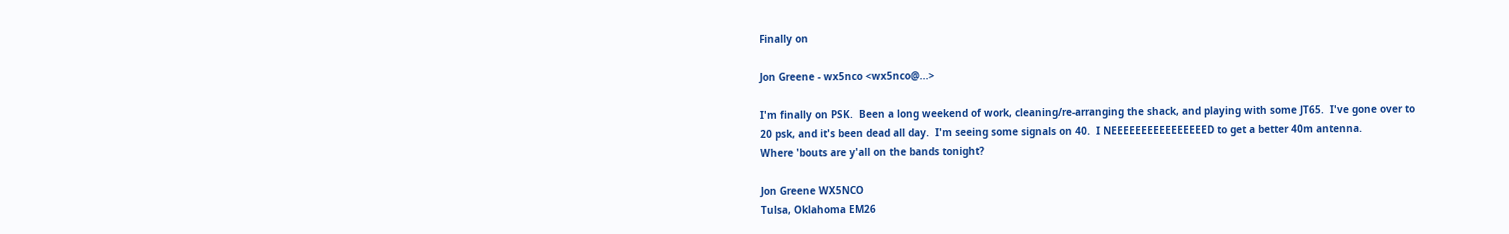Finally on

Jon Greene - wx5nco <wx5nco@...>

I'm finally on PSK.  Been a long weekend of work, cleaning/re-arranging the shack, and playing with some JT65.  I've gone over to 20 psk, and it's been dead all day.  I'm seeing some signals on 40.  I NEEEEEEEEEEEEEEEED to get a better 40m antenna.
Where 'bouts are y'all on the bands tonight?

Jon Greene WX5NCO
Tulsa, Oklahoma EM26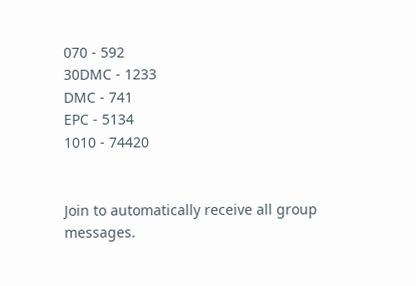070 - 592
30DMC - 1233
DMC - 741
EPC - 5134
1010 - 74420


Join to automatically receive all group messages.